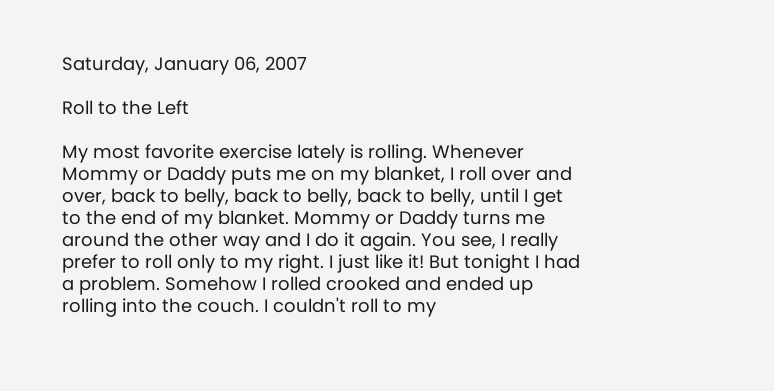Saturday, January 06, 2007

Roll to the Left

My most favorite exercise lately is rolling. Whenever Mommy or Daddy puts me on my blanket, I roll over and over, back to belly, back to belly, back to belly, until I get to the end of my blanket. Mommy or Daddy turns me around the other way and I do it again. You see, I really prefer to roll only to my right. I just like it! But tonight I had a problem. Somehow I rolled crooked and ended up rolling into the couch. I couldn't roll to my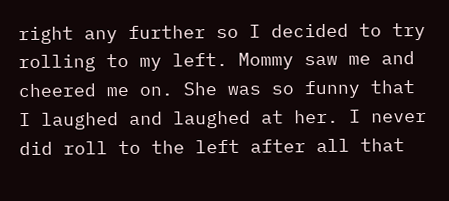right any further so I decided to try rolling to my left. Mommy saw me and cheered me on. She was so funny that I laughed and laughed at her. I never did roll to the left after all that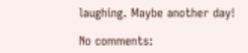laughing. Maybe another day!

No comments: